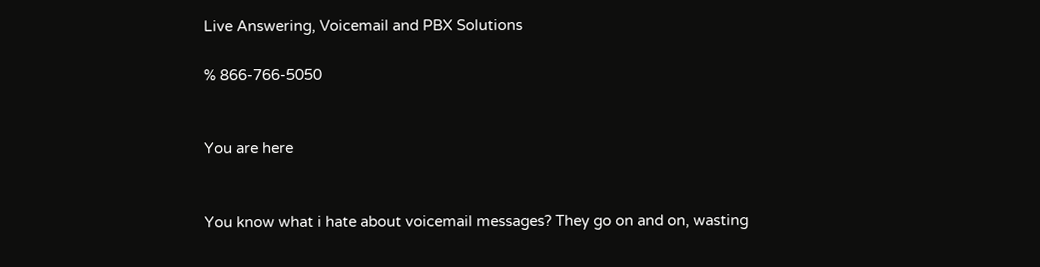Live Answering, Voicemail and PBX Solutions

% 866-766-5050


You are here


You know what i hate about voicemail messages? They go on and on, wasting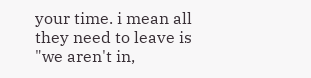your time. i mean all they need to leave is "we aren't in,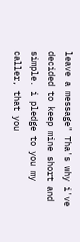leave a message" Tha's why i've decided to keep mine short and simple. i pledge to you my caller, that you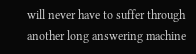will never have to suffer through another long answering machine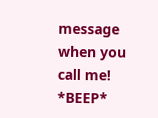message when you call me! *BEEP*